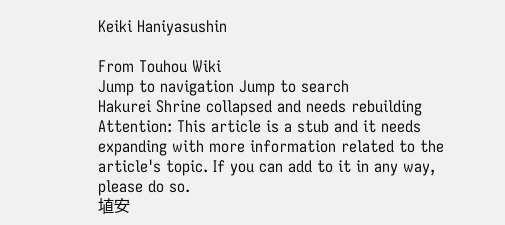Keiki Haniyasushin

From Touhou Wiki
Jump to navigation Jump to search
Hakurei Shrine collapsed and needs rebuilding Attention: This article is a stub and it needs expanding with more information related to the article's topic. If you can add to it in any way, please do so.
埴安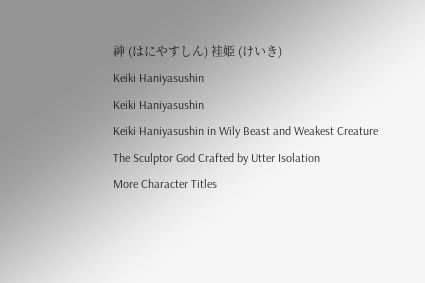神 (はにやすしん) 袿姫 (けいき)
Keiki Haniyasushin
Keiki Haniyasushin
Keiki Haniyasushin in Wily Beast and Weakest Creature
The Sculptor God Crafted by Utter Isolation
More Character Titles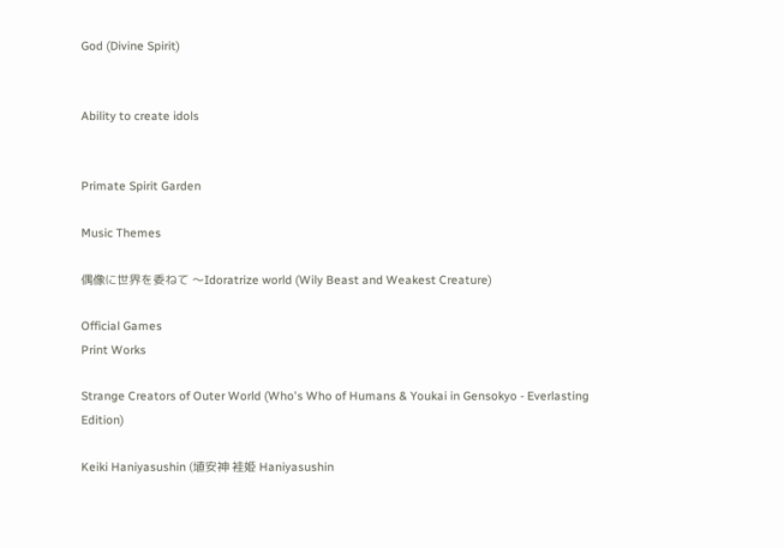God (Divine Spirit)


Ability to create idols


Primate Spirit Garden

Music Themes

偶像に世界を委ねて 〜Idoratrize world (Wily Beast and Weakest Creature)

Official Games
Print Works

Strange Creators of Outer World (Who's Who of Humans & Youkai in Gensokyo - Everlasting Edition)

Keiki Haniyasushin (埴安神 袿姫 Haniyasushin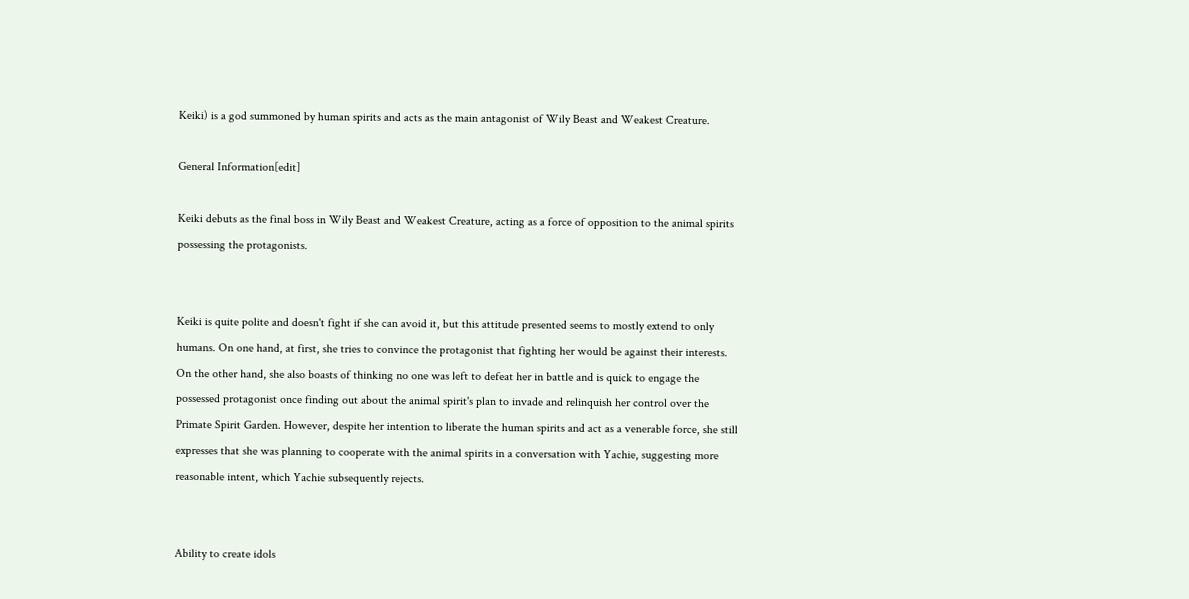Keiki) is a god summoned by human spirits and acts as the main antagonist of Wily Beast and Weakest Creature.

General Information[edit]

Keiki debuts as the final boss in Wily Beast and Weakest Creature, acting as a force of opposition to the animal spirits possessing the protagonists.


Keiki is quite polite and doesn't fight if she can avoid it, but this attitude presented seems to mostly extend to only humans. On one hand, at first, she tries to convince the protagonist that fighting her would be against their interests. On the other hand, she also boasts of thinking no one was left to defeat her in battle and is quick to engage the possessed protagonist once finding out about the animal spirit's plan to invade and relinquish her control over the Primate Spirit Garden. However, despite her intention to liberate the human spirits and act as a venerable force, she still expresses that she was planning to cooperate with the animal spirits in a conversation with Yachie, suggesting more reasonable intent, which Yachie subsequently rejects.


Ability to create idols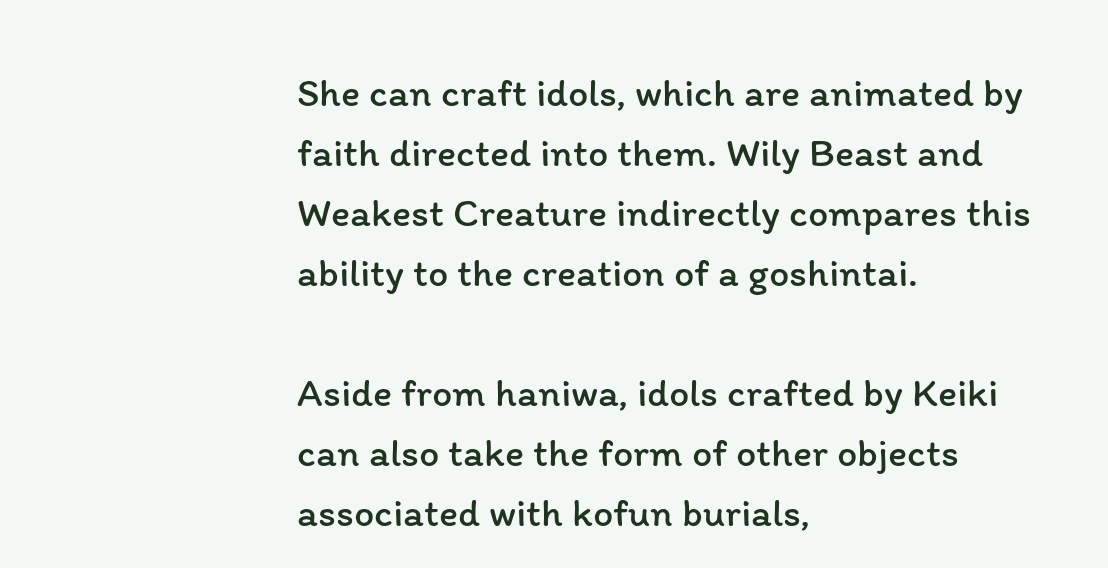She can craft idols, which are animated by faith directed into them. Wily Beast and Weakest Creature indirectly compares this ability to the creation of a goshintai.

Aside from haniwa, idols crafted by Keiki can also take the form of other objects associated with kofun burials,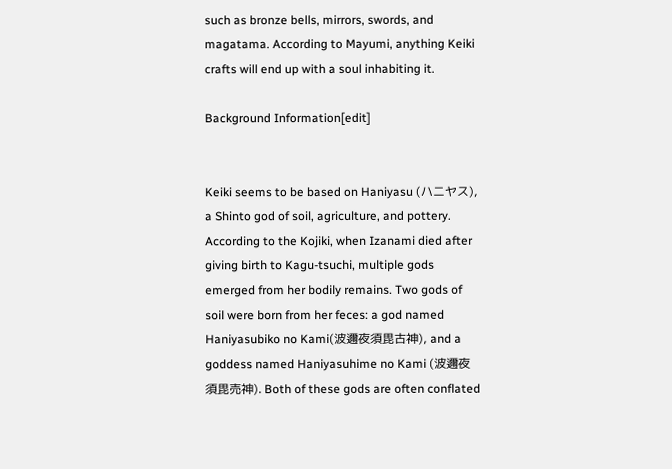such as bronze bells, mirrors, swords, and magatama. According to Mayumi, anything Keiki crafts will end up with a soul inhabiting it.

Background Information[edit]


Keiki seems to be based on Haniyasu (ハニヤス), a Shinto god of soil, agriculture, and pottery. According to the Kojiki, when Izanami died after giving birth to Kagu-tsuchi, multiple gods emerged from her bodily remains. Two gods of soil were born from her feces: a god named Haniyasubiko no Kami(波邇夜須毘古神), and a goddess named Haniyasuhime no Kami (波邇夜須毘売神). Both of these gods are often conflated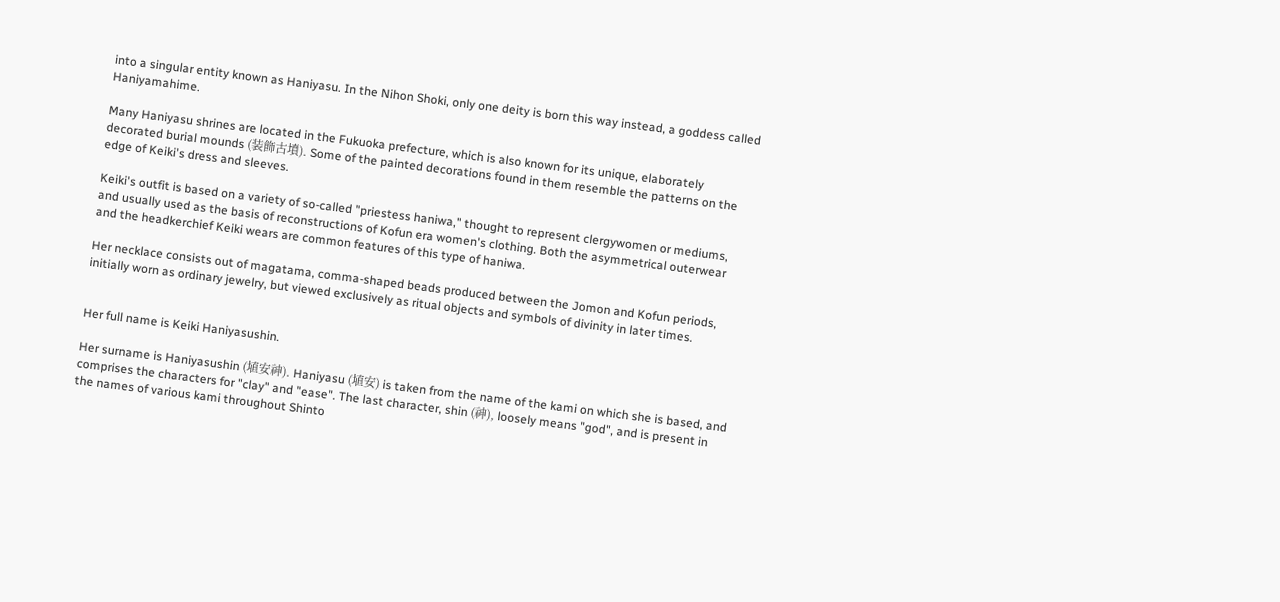into a singular entity known as Haniyasu. In the Nihon Shoki, only one deity is born this way instead, a goddess called Haniyamahime.

Many Haniyasu shrines are located in the Fukuoka prefecture, which is also known for its unique, elaborately decorated burial mounds (装飾古墳). Some of the painted decorations found in them resemble the patterns on the edge of Keiki's dress and sleeves.

Keiki's outfit is based on a variety of so-called "priestess haniwa," thought to represent clergywomen or mediums, and usually used as the basis of reconstructions of Kofun era women's clothing. Both the asymmetrical outerwear and the headkerchief Keiki wears are common features of this type of haniwa.

Her necklace consists out of magatama, comma-shaped beads produced between the Jomon and Kofun periods, initially worn as ordinary jewelry, but viewed exclusively as ritual objects and symbols of divinity in later times.


Her full name is Keiki Haniyasushin.

Her surname is Haniyasushin (埴安神). Haniyasu (埴安) is taken from the name of the kami on which she is based, and comprises the characters for "clay" and "ease". The last character, shin (神), loosely means "god", and is present in the names of various kami throughout Shinto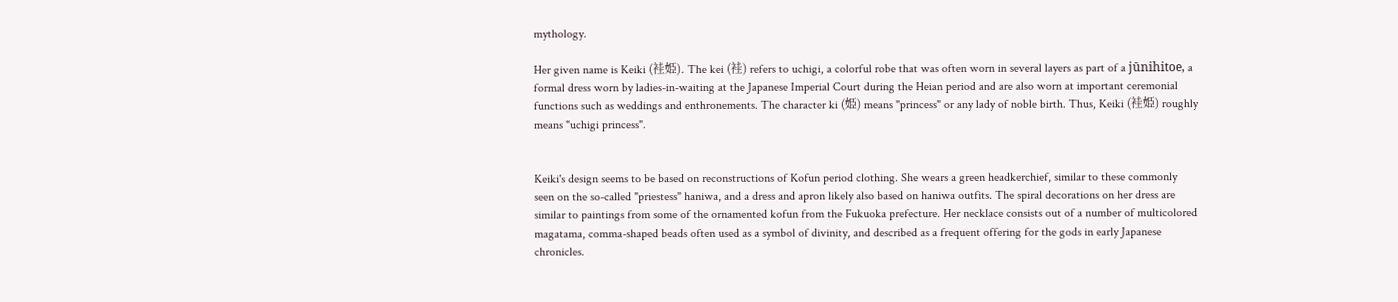mythology.

Her given name is Keiki (袿姫). The kei (袿) refers to uchigi, a colorful robe that was often worn in several layers as part of a jūnihitoe, a formal dress worn by ladies-in-waiting at the Japanese Imperial Court during the Heian period and are also worn at important ceremonial functions such as weddings and enthronements. The character ki (姫) means "princess" or any lady of noble birth. Thus, Keiki (袿姫) roughly means "uchigi princess".


Keiki's design seems to be based on reconstructions of Kofun period clothing. She wears a green headkerchief, similar to these commonly seen on the so-called "priestess" haniwa, and a dress and apron likely also based on haniwa outfits. The spiral decorations on her dress are similar to paintings from some of the ornamented kofun from the Fukuoka prefecture. Her necklace consists out of a number of multicolored magatama, comma-shaped beads often used as a symbol of divinity, and described as a frequent offering for the gods in early Japanese chronicles.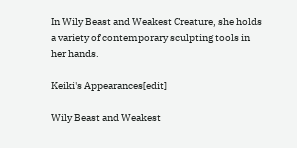In Wily Beast and Weakest Creature, she holds a variety of contemporary sculpting tools in her hands.

Keiki's Appearances[edit]

Wily Beast and Weakest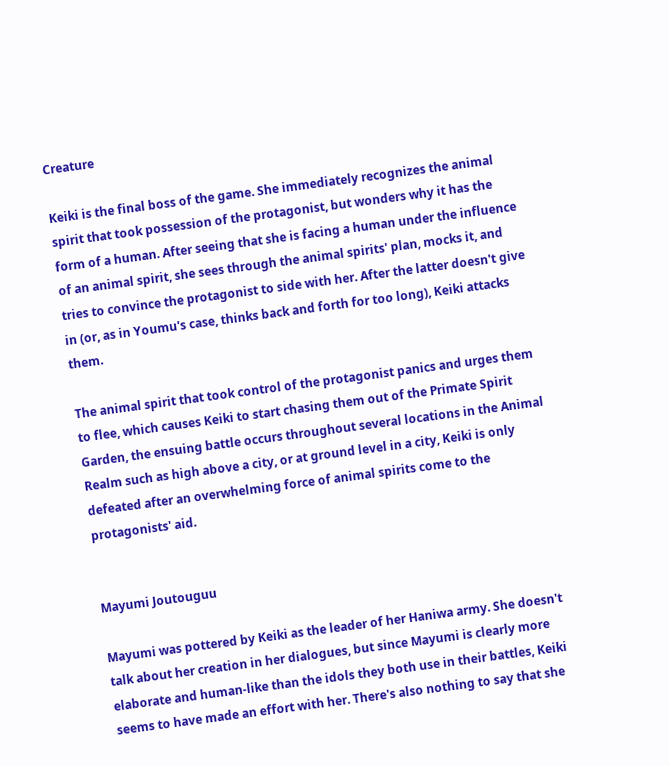Creature

Keiki is the final boss of the game. She immediately recognizes the animal spirit that took possession of the protagonist, but wonders why it has the form of a human. After seeing that she is facing a human under the influence of an animal spirit, she sees through the animal spirits' plan, mocks it, and tries to convince the protagonist to side with her. After the latter doesn't give in (or, as in Youmu's case, thinks back and forth for too long), Keiki attacks them.

The animal spirit that took control of the protagonist panics and urges them to flee, which causes Keiki to start chasing them out of the Primate Spirit Garden, the ensuing battle occurs throughout several locations in the Animal Realm such as high above a city, or at ground level in a city, Keiki is only defeated after an overwhelming force of animal spirits come to the protagonists' aid.


Mayumi Joutouguu

Mayumi was pottered by Keiki as the leader of her Haniwa army. She doesn't talk about her creation in her dialogues, but since Mayumi is clearly more elaborate and human-like than the idols they both use in their battles, Keiki seems to have made an effort with her. There's also nothing to say that she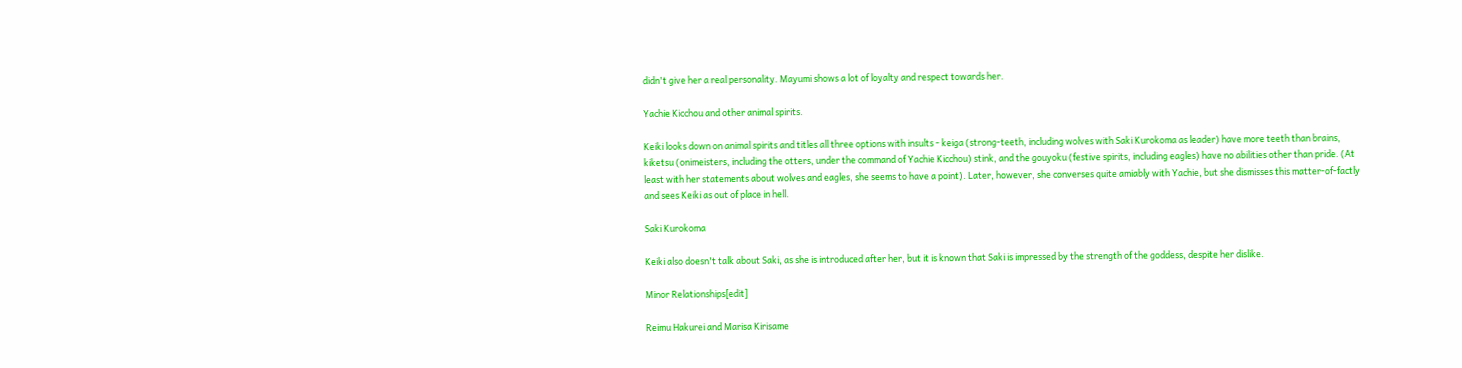didn't give her a real personality. Mayumi shows a lot of loyalty and respect towards her.

Yachie Kicchou and other animal spirits.

Keiki looks down on animal spirits and titles all three options with insults - keiga (strong-teeth, including wolves with Saki Kurokoma as leader) have more teeth than brains, kiketsu (onimeisters, including the otters, under the command of Yachie Kicchou) stink, and the gouyoku (festive spirits, including eagles) have no abilities other than pride. (At least with her statements about wolves and eagles, she seems to have a point). Later, however, she converses quite amiably with Yachie, but she dismisses this matter-of-factly and sees Keiki as out of place in hell.

Saki Kurokoma

Keiki also doesn't talk about Saki, as she is introduced after her, but it is known that Saki is impressed by the strength of the goddess, despite her dislike.

Minor Relationships[edit]

Reimu Hakurei and Marisa Kirisame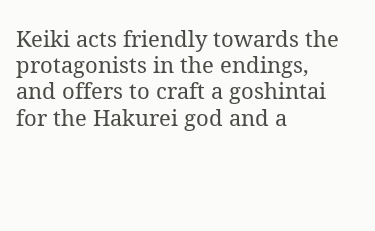Keiki acts friendly towards the protagonists in the endings, and offers to craft a goshintai for the Hakurei god and a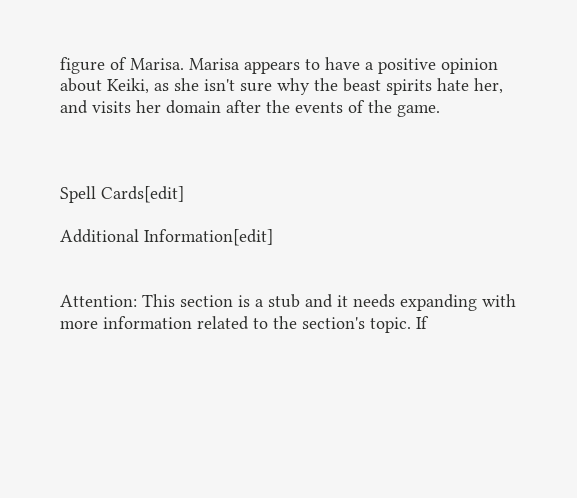figure of Marisa. Marisa appears to have a positive opinion about Keiki, as she isn't sure why the beast spirits hate her, and visits her domain after the events of the game.



Spell Cards[edit]

Additional Information[edit]


Attention: This section is a stub and it needs expanding with more information related to the section's topic. If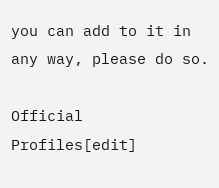you can add to it in any way, please do so.

Official Profiles[edit]